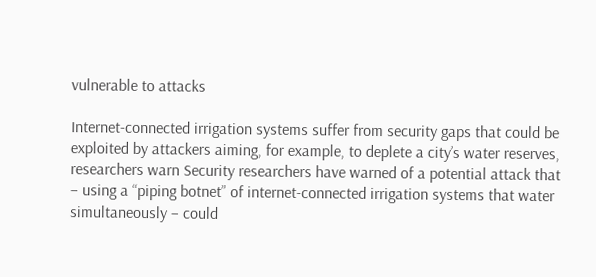vulnerable to attacks

Internet-connected irrigation systems suffer from security gaps that could be exploited by attackers aiming, for example, to deplete a city’s water reserves, researchers warn Security researchers have warned of a potential attack that – using a “piping botnet” of internet-connected irrigation systems that water simultaneously – could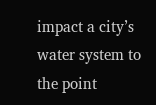impact a city’s water system to the point